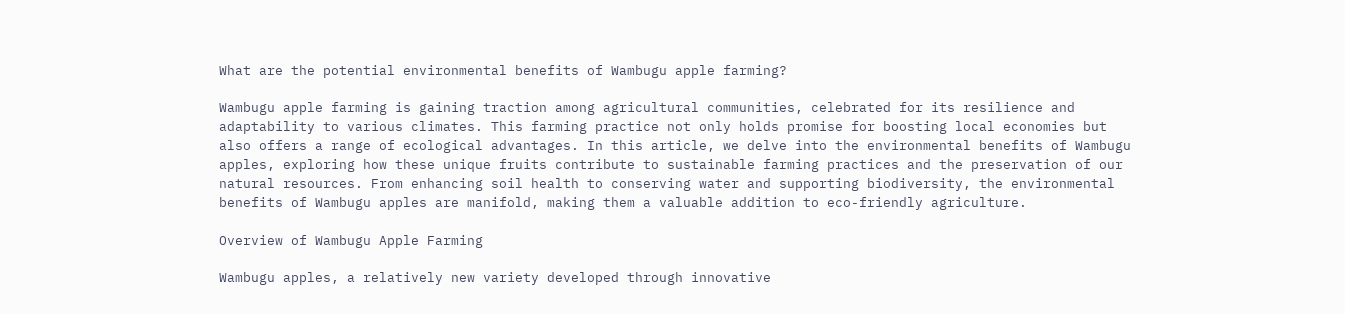What are the potential environmental benefits of Wambugu apple farming?

Wambugu apple farming is gaining traction among agricultural communities, celebrated for its resilience and adaptability to various climates. This farming practice not only holds promise for boosting local economies but also offers a range of ecological advantages. In this article, we delve into the environmental benefits of Wambugu apples, exploring how these unique fruits contribute to sustainable farming practices and the preservation of our natural resources. From enhancing soil health to conserving water and supporting biodiversity, the environmental benefits of Wambugu apples are manifold, making them a valuable addition to eco-friendly agriculture.

Overview of Wambugu Apple Farming

Wambugu apples, a relatively new variety developed through innovative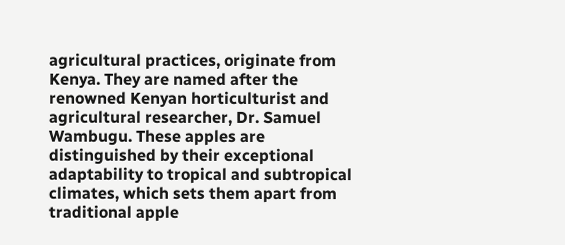agricultural practices, originate from Kenya. They are named after the renowned Kenyan horticulturist and agricultural researcher, Dr. Samuel Wambugu. These apples are distinguished by their exceptional adaptability to tropical and subtropical climates, which sets them apart from traditional apple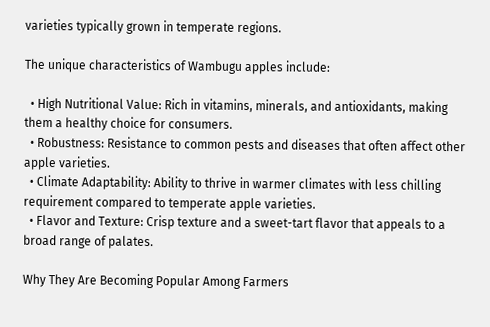varieties typically grown in temperate regions.

The unique characteristics of Wambugu apples include:

  • High Nutritional Value: Rich in vitamins, minerals, and antioxidants, making them a healthy choice for consumers.
  • Robustness: Resistance to common pests and diseases that often affect other apple varieties.
  • Climate Adaptability: Ability to thrive in warmer climates with less chilling requirement compared to temperate apple varieties.
  • Flavor and Texture: Crisp texture and a sweet-tart flavor that appeals to a broad range of palates.

Why They Are Becoming Popular Among Farmers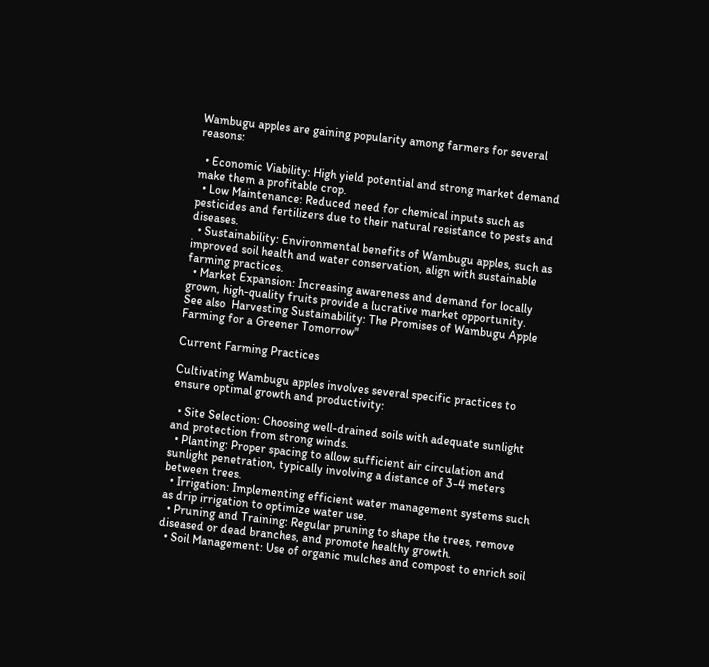Wambugu apples are gaining popularity among farmers for several reasons:

  • Economic Viability: High yield potential and strong market demand make them a profitable crop.
  • Low Maintenance: Reduced need for chemical inputs such as pesticides and fertilizers due to their natural resistance to pests and diseases.
  • Sustainability: Environmental benefits of Wambugu apples, such as improved soil health and water conservation, align with sustainable farming practices.
  • Market Expansion: Increasing awareness and demand for locally grown, high-quality fruits provide a lucrative market opportunity.
See also  Harvesting Sustainability: The Promises of Wambugu Apple Farming for a Greener Tomorrow"

Current Farming Practices

Cultivating Wambugu apples involves several specific practices to ensure optimal growth and productivity:

  • Site Selection: Choosing well-drained soils with adequate sunlight and protection from strong winds.
  • Planting: Proper spacing to allow sufficient air circulation and sunlight penetration, typically involving a distance of 3-4 meters between trees.
  • Irrigation: Implementing efficient water management systems such as drip irrigation to optimize water use.
  • Pruning and Training: Regular pruning to shape the trees, remove diseased or dead branches, and promote healthy growth.
  • Soil Management: Use of organic mulches and compost to enrich soil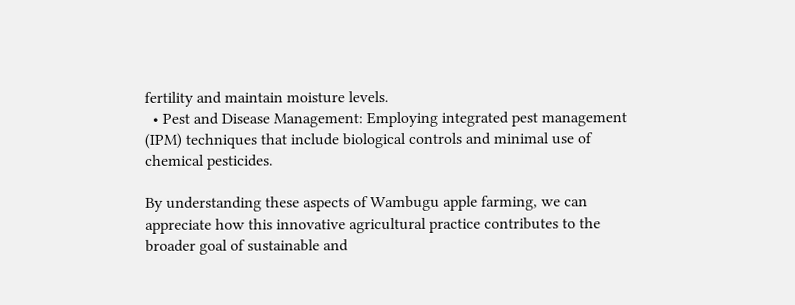fertility and maintain moisture levels.
  • Pest and Disease Management: Employing integrated pest management (IPM) techniques that include biological controls and minimal use of chemical pesticides.

By understanding these aspects of Wambugu apple farming, we can appreciate how this innovative agricultural practice contributes to the broader goal of sustainable and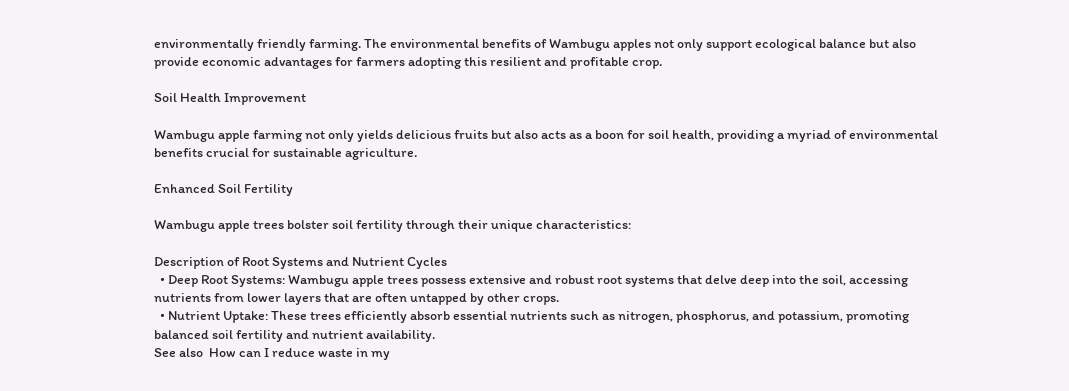environmentally friendly farming. The environmental benefits of Wambugu apples not only support ecological balance but also provide economic advantages for farmers adopting this resilient and profitable crop.

Soil Health Improvement

Wambugu apple farming not only yields delicious fruits but also acts as a boon for soil health, providing a myriad of environmental benefits crucial for sustainable agriculture.

Enhanced Soil Fertility

Wambugu apple trees bolster soil fertility through their unique characteristics:

Description of Root Systems and Nutrient Cycles
  • Deep Root Systems: Wambugu apple trees possess extensive and robust root systems that delve deep into the soil, accessing nutrients from lower layers that are often untapped by other crops.
  • Nutrient Uptake: These trees efficiently absorb essential nutrients such as nitrogen, phosphorus, and potassium, promoting balanced soil fertility and nutrient availability.
See also  How can I reduce waste in my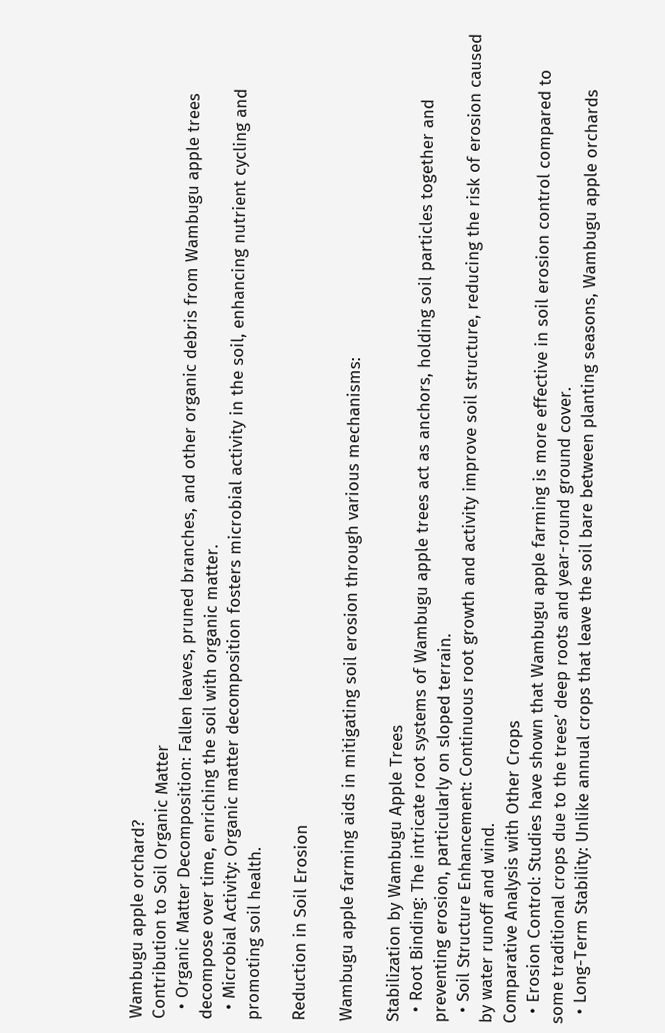Wambugu apple orchard?
Contribution to Soil Organic Matter
  • Organic Matter Decomposition: Fallen leaves, pruned branches, and other organic debris from Wambugu apple trees decompose over time, enriching the soil with organic matter.
  • Microbial Activity: Organic matter decomposition fosters microbial activity in the soil, enhancing nutrient cycling and promoting soil health.

Reduction in Soil Erosion

Wambugu apple farming aids in mitigating soil erosion through various mechanisms:

Stabilization by Wambugu Apple Trees
  • Root Binding: The intricate root systems of Wambugu apple trees act as anchors, holding soil particles together and preventing erosion, particularly on sloped terrain.
  • Soil Structure Enhancement: Continuous root growth and activity improve soil structure, reducing the risk of erosion caused by water runoff and wind.
Comparative Analysis with Other Crops
  • Erosion Control: Studies have shown that Wambugu apple farming is more effective in soil erosion control compared to some traditional crops due to the trees’ deep roots and year-round ground cover.
  • Long-Term Stability: Unlike annual crops that leave the soil bare between planting seasons, Wambugu apple orchards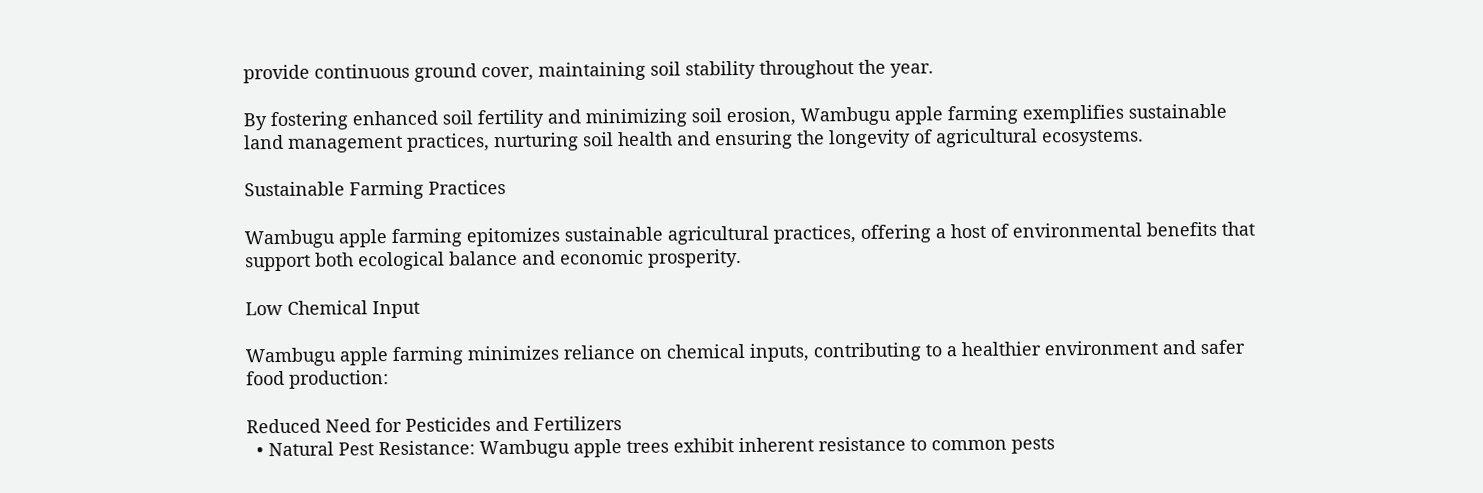provide continuous ground cover, maintaining soil stability throughout the year.

By fostering enhanced soil fertility and minimizing soil erosion, Wambugu apple farming exemplifies sustainable land management practices, nurturing soil health and ensuring the longevity of agricultural ecosystems.

Sustainable Farming Practices

Wambugu apple farming epitomizes sustainable agricultural practices, offering a host of environmental benefits that support both ecological balance and economic prosperity.

Low Chemical Input

Wambugu apple farming minimizes reliance on chemical inputs, contributing to a healthier environment and safer food production:

Reduced Need for Pesticides and Fertilizers
  • Natural Pest Resistance: Wambugu apple trees exhibit inherent resistance to common pests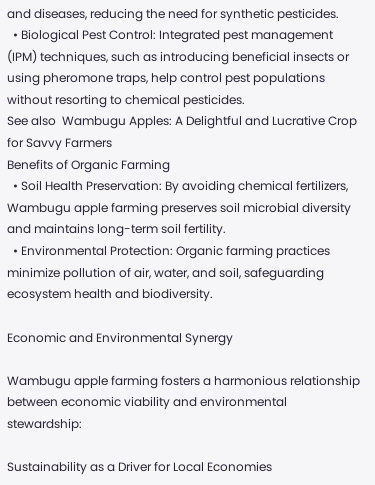and diseases, reducing the need for synthetic pesticides.
  • Biological Pest Control: Integrated pest management (IPM) techniques, such as introducing beneficial insects or using pheromone traps, help control pest populations without resorting to chemical pesticides.
See also  Wambugu Apples: A Delightful and Lucrative Crop for Savvy Farmers
Benefits of Organic Farming
  • Soil Health Preservation: By avoiding chemical fertilizers, Wambugu apple farming preserves soil microbial diversity and maintains long-term soil fertility.
  • Environmental Protection: Organic farming practices minimize pollution of air, water, and soil, safeguarding ecosystem health and biodiversity.

Economic and Environmental Synergy

Wambugu apple farming fosters a harmonious relationship between economic viability and environmental stewardship:

Sustainability as a Driver for Local Economies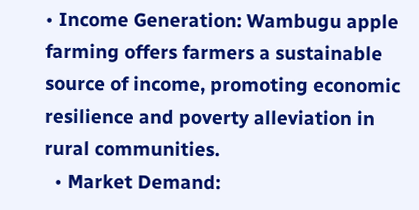• Income Generation: Wambugu apple farming offers farmers a sustainable source of income, promoting economic resilience and poverty alleviation in rural communities.
  • Market Demand: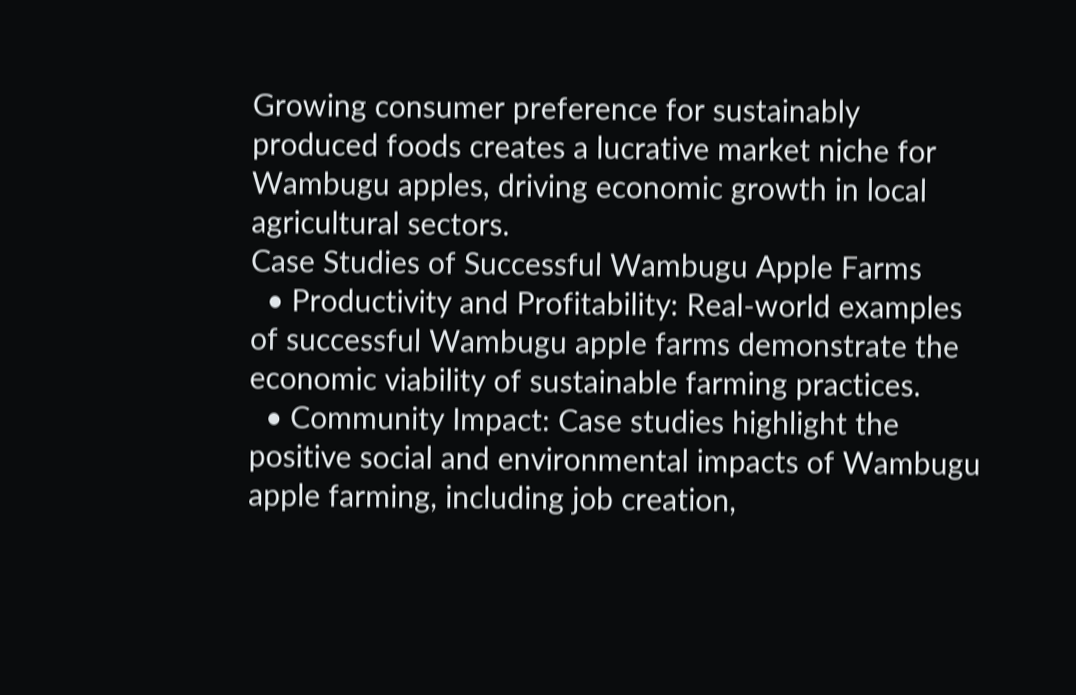Growing consumer preference for sustainably produced foods creates a lucrative market niche for Wambugu apples, driving economic growth in local agricultural sectors.
Case Studies of Successful Wambugu Apple Farms
  • Productivity and Profitability: Real-world examples of successful Wambugu apple farms demonstrate the economic viability of sustainable farming practices.
  • Community Impact: Case studies highlight the positive social and environmental impacts of Wambugu apple farming, including job creation,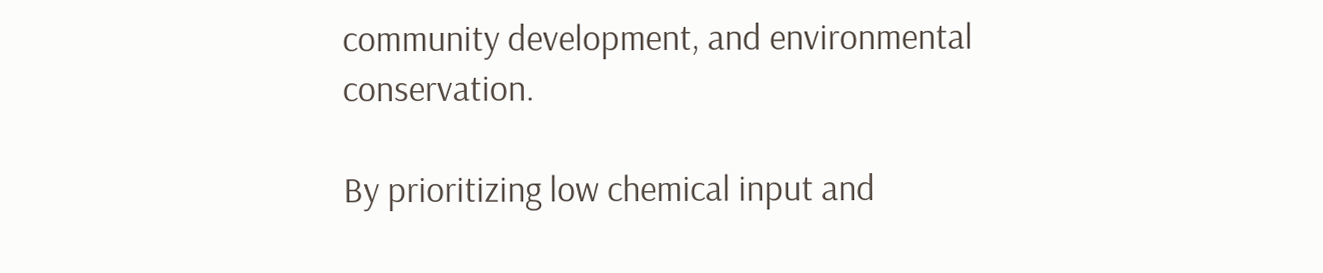community development, and environmental conservation.

By prioritizing low chemical input and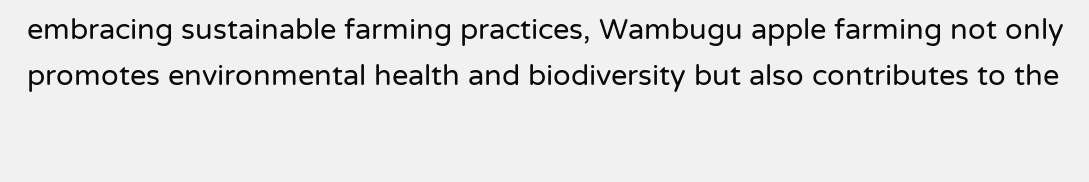embracing sustainable farming practices, Wambugu apple farming not only promotes environmental health and biodiversity but also contributes to the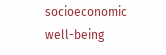socioeconomic well-being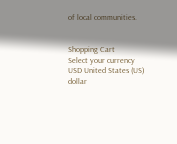of local communities.


Shopping Cart
Select your currency
USD United States (US) dollar